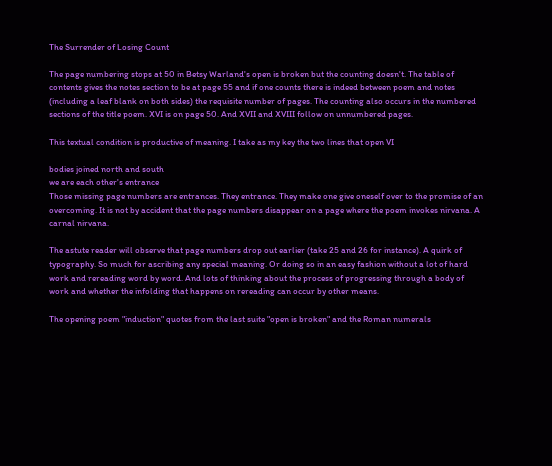The Surrender of Losing Count

The page numbering stops at 50 in Betsy Warland's open is broken but the counting doesn't. The table of contents gives the notes section to be at page 55 and if one counts there is indeed between poem and notes (including a leaf blank on both sides) the requisite number of pages. The counting also occurs in the numbered sections of the title poem. XVI is on page 50. And XVII and XVIII follow on unnumbered pages.

This textual condition is productive of meaning. I take as my key the two lines that open VI

bodies joined north and south
we are each other's entrance
Those missing page numbers are entrances. They entrance. They make one give oneself over to the promise of an overcoming. It is not by accident that the page numbers disappear on a page where the poem invokes nirvana. A carnal nirvana.

The astute reader will observe that page numbers drop out earlier (take 25 and 26 for instance). A quirk of typography. So much for ascribing any special meaning. Or doing so in an easy fashion without a lot of hard work and rereading word by word. And lots of thinking about the process of progressing through a body of work and whether the infolding that happens on rereading can occur by other means.

The opening poem "induction" quotes from the last suite "open is broken" and the Roman numerals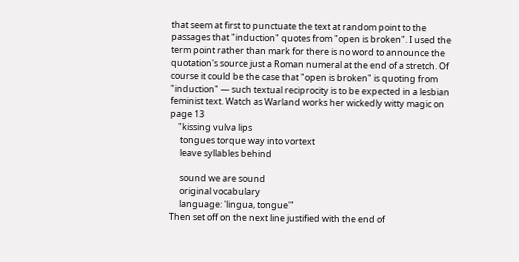that seem at first to punctuate the text at random point to the passages that "induction" quotes from "open is broken". I used the term point rather than mark for there is no word to announce the quotation's source just a Roman numeral at the end of a stretch. Of course it could be the case that "open is broken" is quoting from "induction" — such textual reciprocity is to be expected in a lesbian feminist text. Watch as Warland works her wickedly witty magic on page 13
    "kissing vulva lips
     tongues torque way into vortext
     leave syllables behind

     sound we are sound
     original vocabulary
     language: 'lingua, tongue'"
Then set off on the next line justified with the end of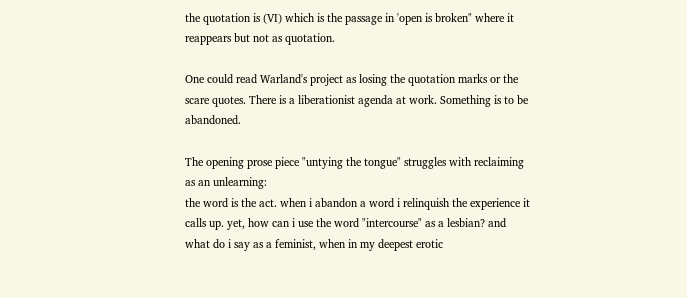the quotation is (VI) which is the passage in 'open is broken" where it reappears but not as quotation.

One could read Warland's project as losing the quotation marks or the scare quotes. There is a liberationist agenda at work. Something is to be abandoned.

The opening prose piece "untying the tongue" struggles with reclaiming as an unlearning:
the word is the act. when i abandon a word i relinquish the experience it calls up. yet, how can i use the word "intercourse" as a lesbian? and what do i say as a feminist, when in my deepest erotic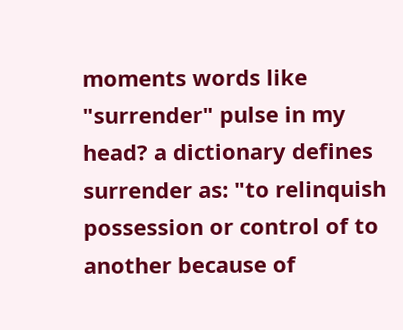moments words like "surrender" pulse in my head? a dictionary defines surrender as: "to relinquish possession or control of to another because of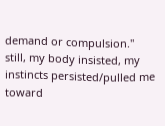demand or compulsion." still, my body insisted, my instincts persisted/pulled me toward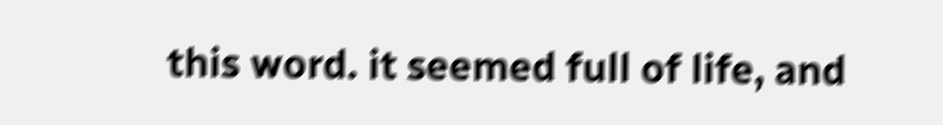this word. it seemed full of life, and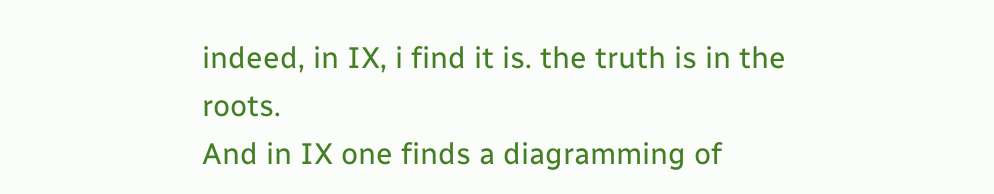indeed, in IX, i find it is. the truth is in the roots.
And in IX one finds a diagramming of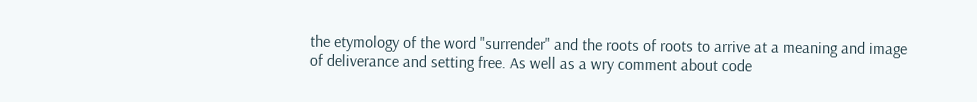the etymology of the word "surrender" and the roots of roots to arrive at a meaning and image of deliverance and setting free. As well as a wry comment about code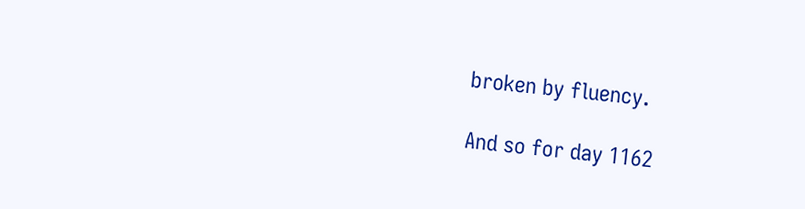broken by fluency.

And so for day 1162